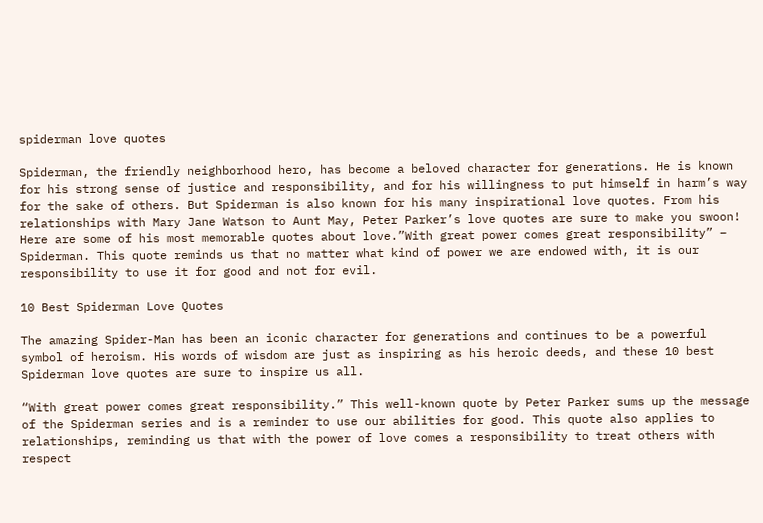spiderman love quotes

Spiderman, the friendly neighborhood hero, has become a beloved character for generations. He is known for his strong sense of justice and responsibility, and for his willingness to put himself in harm’s way for the sake of others. But Spiderman is also known for his many inspirational love quotes. From his relationships with Mary Jane Watson to Aunt May, Peter Parker’s love quotes are sure to make you swoon! Here are some of his most memorable quotes about love.”With great power comes great responsibility” – Spiderman. This quote reminds us that no matter what kind of power we are endowed with, it is our responsibility to use it for good and not for evil.

10 Best Spiderman Love Quotes

The amazing Spider-Man has been an iconic character for generations and continues to be a powerful symbol of heroism. His words of wisdom are just as inspiring as his heroic deeds, and these 10 best Spiderman love quotes are sure to inspire us all.

“With great power comes great responsibility.” This well-known quote by Peter Parker sums up the message of the Spiderman series and is a reminder to use our abilities for good. This quote also applies to relationships, reminding us that with the power of love comes a responsibility to treat others with respect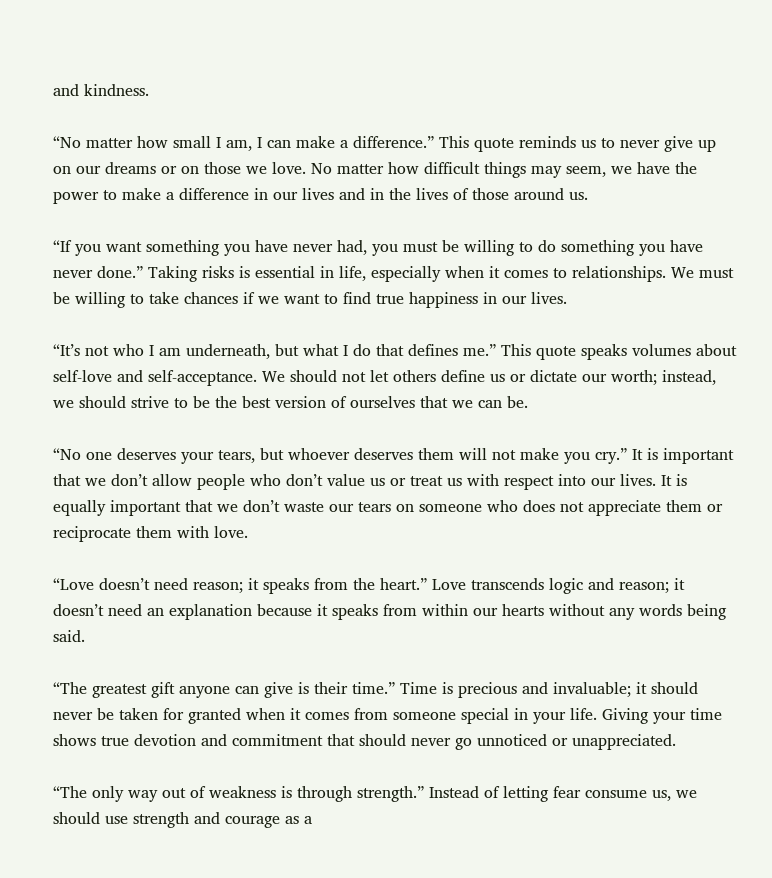and kindness.

“No matter how small I am, I can make a difference.” This quote reminds us to never give up on our dreams or on those we love. No matter how difficult things may seem, we have the power to make a difference in our lives and in the lives of those around us.

“If you want something you have never had, you must be willing to do something you have never done.” Taking risks is essential in life, especially when it comes to relationships. We must be willing to take chances if we want to find true happiness in our lives.

“It’s not who I am underneath, but what I do that defines me.” This quote speaks volumes about self-love and self-acceptance. We should not let others define us or dictate our worth; instead, we should strive to be the best version of ourselves that we can be.

“No one deserves your tears, but whoever deserves them will not make you cry.” It is important that we don’t allow people who don’t value us or treat us with respect into our lives. It is equally important that we don’t waste our tears on someone who does not appreciate them or reciprocate them with love.

“Love doesn’t need reason; it speaks from the heart.” Love transcends logic and reason; it doesn’t need an explanation because it speaks from within our hearts without any words being said.

“The greatest gift anyone can give is their time.” Time is precious and invaluable; it should never be taken for granted when it comes from someone special in your life. Giving your time shows true devotion and commitment that should never go unnoticed or unappreciated.

“The only way out of weakness is through strength.” Instead of letting fear consume us, we should use strength and courage as a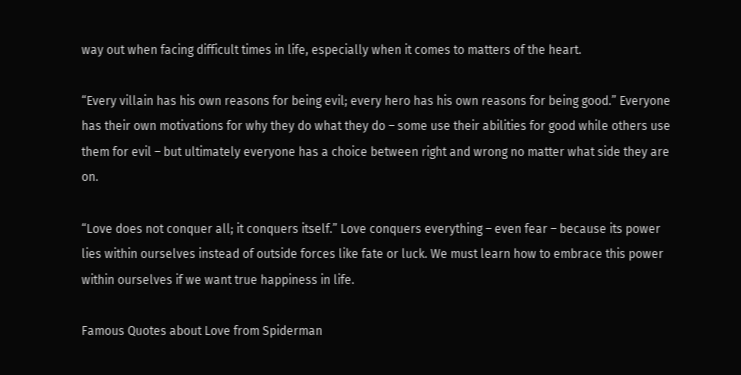way out when facing difficult times in life, especially when it comes to matters of the heart.

“Every villain has his own reasons for being evil; every hero has his own reasons for being good.” Everyone has their own motivations for why they do what they do – some use their abilities for good while others use them for evil – but ultimately everyone has a choice between right and wrong no matter what side they are on.

“Love does not conquer all; it conquers itself.” Love conquers everything – even fear – because its power lies within ourselves instead of outside forces like fate or luck. We must learn how to embrace this power within ourselves if we want true happiness in life.

Famous Quotes about Love from Spiderman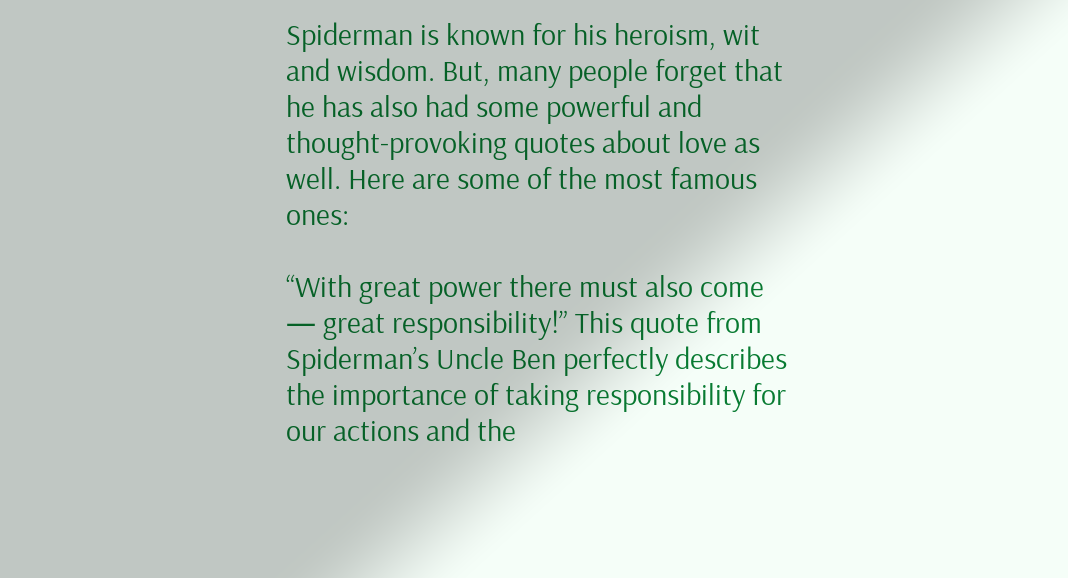Spiderman is known for his heroism, wit and wisdom. But, many people forget that he has also had some powerful and thought-provoking quotes about love as well. Here are some of the most famous ones:

“With great power there must also come — great responsibility!” This quote from Spiderman’s Uncle Ben perfectly describes the importance of taking responsibility for our actions and the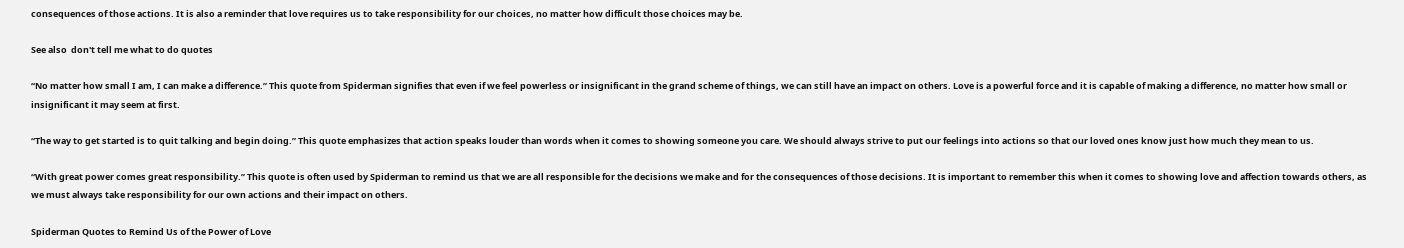consequences of those actions. It is also a reminder that love requires us to take responsibility for our choices, no matter how difficult those choices may be.

See also  don't tell me what to do quotes

“No matter how small I am, I can make a difference.” This quote from Spiderman signifies that even if we feel powerless or insignificant in the grand scheme of things, we can still have an impact on others. Love is a powerful force and it is capable of making a difference, no matter how small or insignificant it may seem at first.

“The way to get started is to quit talking and begin doing.” This quote emphasizes that action speaks louder than words when it comes to showing someone you care. We should always strive to put our feelings into actions so that our loved ones know just how much they mean to us.

“With great power comes great responsibility.” This quote is often used by Spiderman to remind us that we are all responsible for the decisions we make and for the consequences of those decisions. It is important to remember this when it comes to showing love and affection towards others, as we must always take responsibility for our own actions and their impact on others.

Spiderman Quotes to Remind Us of the Power of Love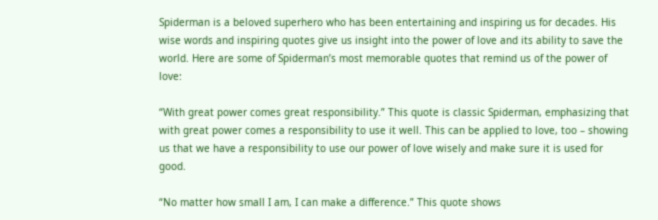Spiderman is a beloved superhero who has been entertaining and inspiring us for decades. His wise words and inspiring quotes give us insight into the power of love and its ability to save the world. Here are some of Spiderman’s most memorable quotes that remind us of the power of love:

“With great power comes great responsibility.” This quote is classic Spiderman, emphasizing that with great power comes a responsibility to use it well. This can be applied to love, too – showing us that we have a responsibility to use our power of love wisely and make sure it is used for good.

“No matter how small I am, I can make a difference.” This quote shows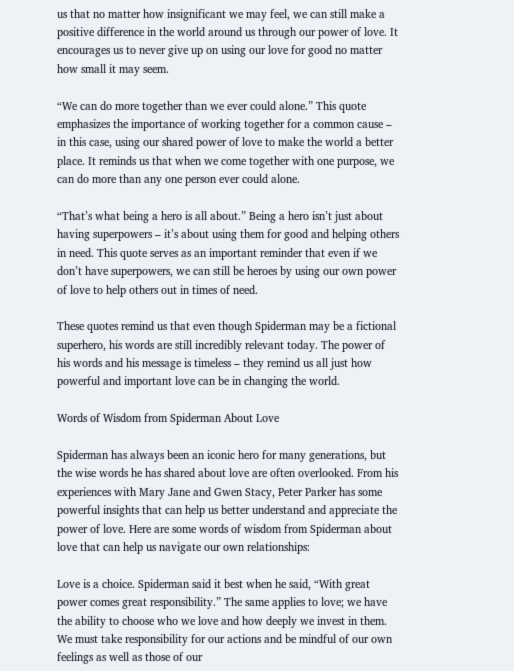us that no matter how insignificant we may feel, we can still make a positive difference in the world around us through our power of love. It encourages us to never give up on using our love for good no matter how small it may seem.

“We can do more together than we ever could alone.” This quote emphasizes the importance of working together for a common cause – in this case, using our shared power of love to make the world a better place. It reminds us that when we come together with one purpose, we can do more than any one person ever could alone.

“That’s what being a hero is all about.” Being a hero isn’t just about having superpowers – it’s about using them for good and helping others in need. This quote serves as an important reminder that even if we don’t have superpowers, we can still be heroes by using our own power of love to help others out in times of need.

These quotes remind us that even though Spiderman may be a fictional superhero, his words are still incredibly relevant today. The power of his words and his message is timeless – they remind us all just how powerful and important love can be in changing the world.

Words of Wisdom from Spiderman About Love

Spiderman has always been an iconic hero for many generations, but the wise words he has shared about love are often overlooked. From his experiences with Mary Jane and Gwen Stacy, Peter Parker has some powerful insights that can help us better understand and appreciate the power of love. Here are some words of wisdom from Spiderman about love that can help us navigate our own relationships:

Love is a choice. Spiderman said it best when he said, “With great power comes great responsibility.” The same applies to love; we have the ability to choose who we love and how deeply we invest in them. We must take responsibility for our actions and be mindful of our own feelings as well as those of our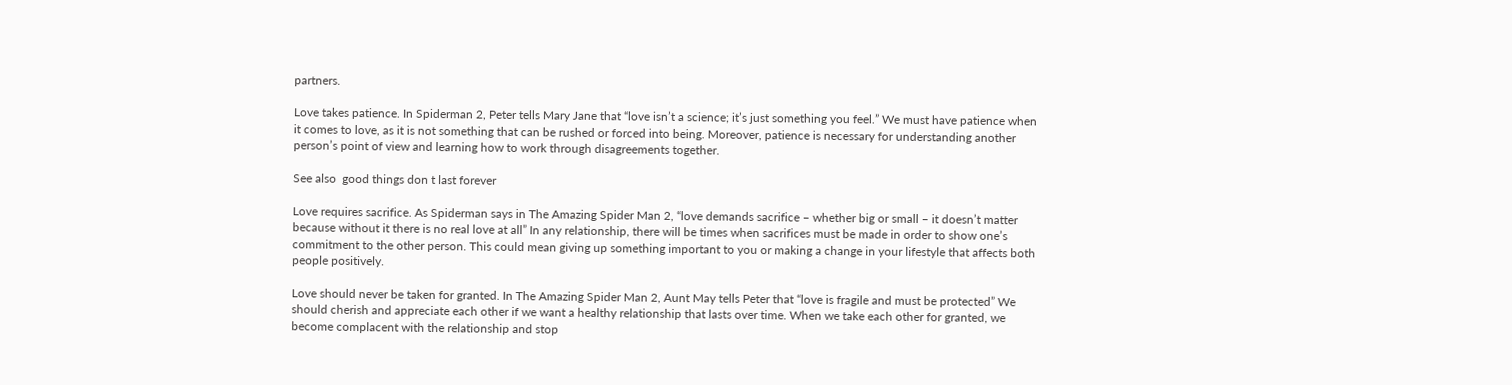partners.

Love takes patience. In Spiderman 2, Peter tells Mary Jane that “love isn’t a science; it’s just something you feel.” We must have patience when it comes to love, as it is not something that can be rushed or forced into being. Moreover, patience is necessary for understanding another person’s point of view and learning how to work through disagreements together.

See also  good things don t last forever

Love requires sacrifice. As Spiderman says in The Amazing Spider Man 2, “love demands sacrifice – whether big or small – it doesn’t matter because without it there is no real love at all” In any relationship, there will be times when sacrifices must be made in order to show one’s commitment to the other person. This could mean giving up something important to you or making a change in your lifestyle that affects both people positively.

Love should never be taken for granted. In The Amazing Spider Man 2, Aunt May tells Peter that “love is fragile and must be protected” We should cherish and appreciate each other if we want a healthy relationship that lasts over time. When we take each other for granted, we become complacent with the relationship and stop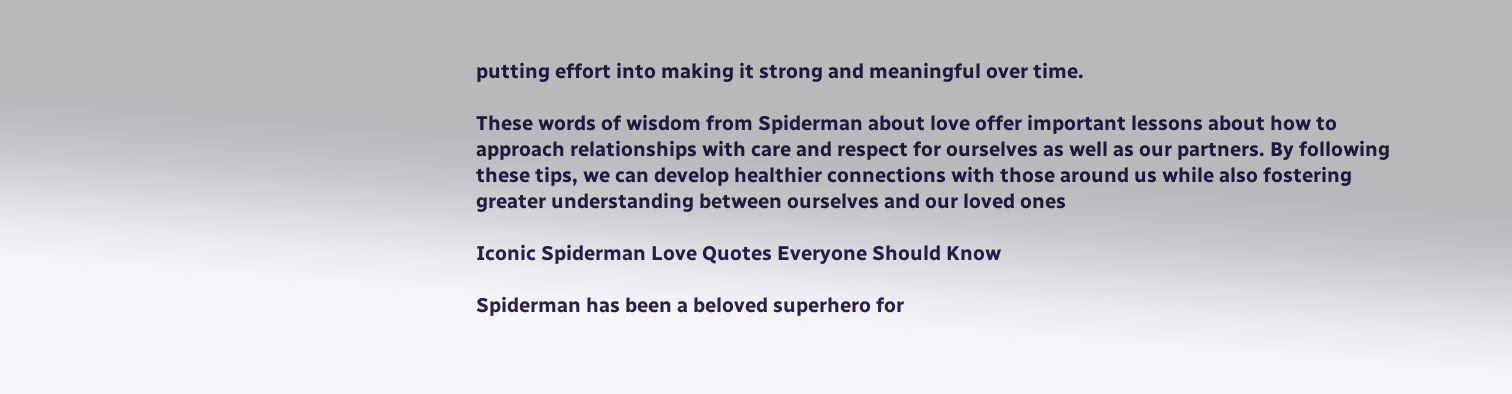putting effort into making it strong and meaningful over time.

These words of wisdom from Spiderman about love offer important lessons about how to approach relationships with care and respect for ourselves as well as our partners. By following these tips, we can develop healthier connections with those around us while also fostering greater understanding between ourselves and our loved ones

Iconic Spiderman Love Quotes Everyone Should Know

Spiderman has been a beloved superhero for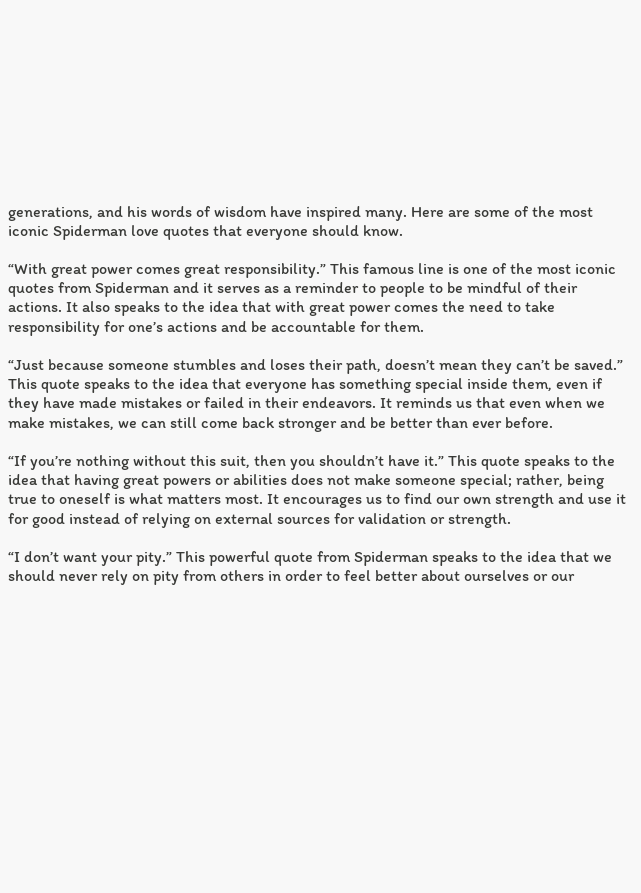generations, and his words of wisdom have inspired many. Here are some of the most iconic Spiderman love quotes that everyone should know.

“With great power comes great responsibility.” This famous line is one of the most iconic quotes from Spiderman and it serves as a reminder to people to be mindful of their actions. It also speaks to the idea that with great power comes the need to take responsibility for one’s actions and be accountable for them.

“Just because someone stumbles and loses their path, doesn’t mean they can’t be saved.” This quote speaks to the idea that everyone has something special inside them, even if they have made mistakes or failed in their endeavors. It reminds us that even when we make mistakes, we can still come back stronger and be better than ever before.

“If you’re nothing without this suit, then you shouldn’t have it.” This quote speaks to the idea that having great powers or abilities does not make someone special; rather, being true to oneself is what matters most. It encourages us to find our own strength and use it for good instead of relying on external sources for validation or strength.

“I don’t want your pity.” This powerful quote from Spiderman speaks to the idea that we should never rely on pity from others in order to feel better about ourselves or our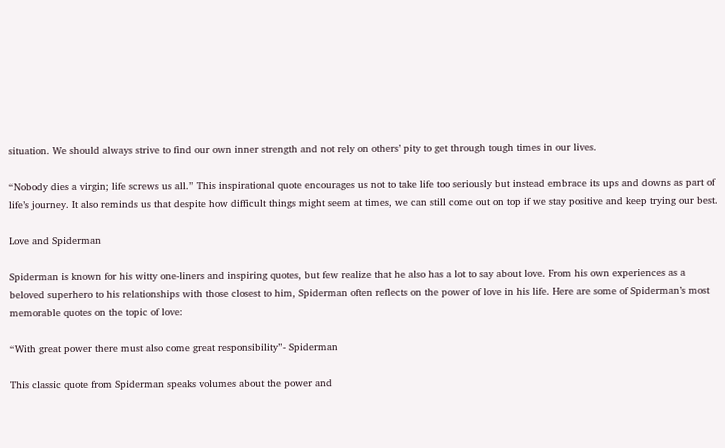situation. We should always strive to find our own inner strength and not rely on others’ pity to get through tough times in our lives.

“Nobody dies a virgin; life screws us all.” This inspirational quote encourages us not to take life too seriously but instead embrace its ups and downs as part of life’s journey. It also reminds us that despite how difficult things might seem at times, we can still come out on top if we stay positive and keep trying our best.

Love and Spiderman

Spiderman is known for his witty one-liners and inspiring quotes, but few realize that he also has a lot to say about love. From his own experiences as a beloved superhero to his relationships with those closest to him, Spiderman often reflects on the power of love in his life. Here are some of Spiderman’s most memorable quotes on the topic of love:

“With great power there must also come great responsibility”- Spiderman

This classic quote from Spiderman speaks volumes about the power and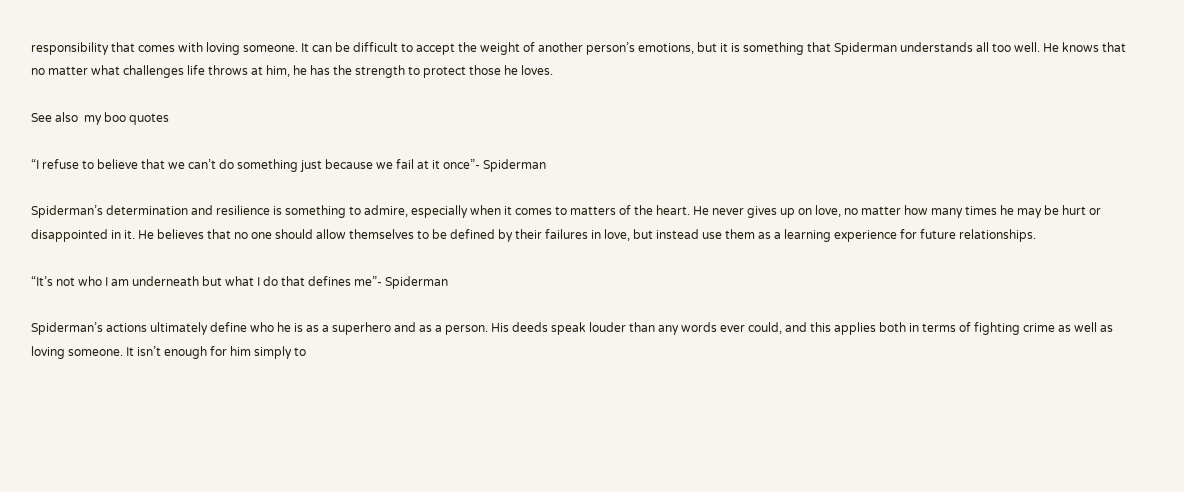responsibility that comes with loving someone. It can be difficult to accept the weight of another person’s emotions, but it is something that Spiderman understands all too well. He knows that no matter what challenges life throws at him, he has the strength to protect those he loves.

See also  my boo quotes

“I refuse to believe that we can’t do something just because we fail at it once”- Spiderman

Spiderman’s determination and resilience is something to admire, especially when it comes to matters of the heart. He never gives up on love, no matter how many times he may be hurt or disappointed in it. He believes that no one should allow themselves to be defined by their failures in love, but instead use them as a learning experience for future relationships.

“It’s not who I am underneath but what I do that defines me”- Spiderman

Spiderman’s actions ultimately define who he is as a superhero and as a person. His deeds speak louder than any words ever could, and this applies both in terms of fighting crime as well as loving someone. It isn’t enough for him simply to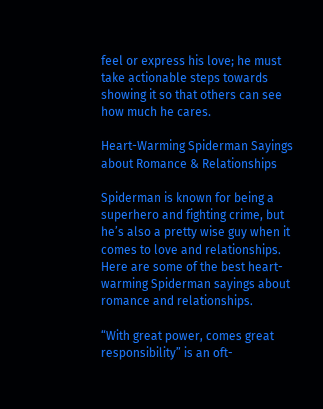feel or express his love; he must take actionable steps towards showing it so that others can see how much he cares.

Heart-Warming Spiderman Sayings about Romance & Relationships

Spiderman is known for being a superhero and fighting crime, but he’s also a pretty wise guy when it comes to love and relationships. Here are some of the best heart-warming Spiderman sayings about romance and relationships.

“With great power, comes great responsibility” is an oft-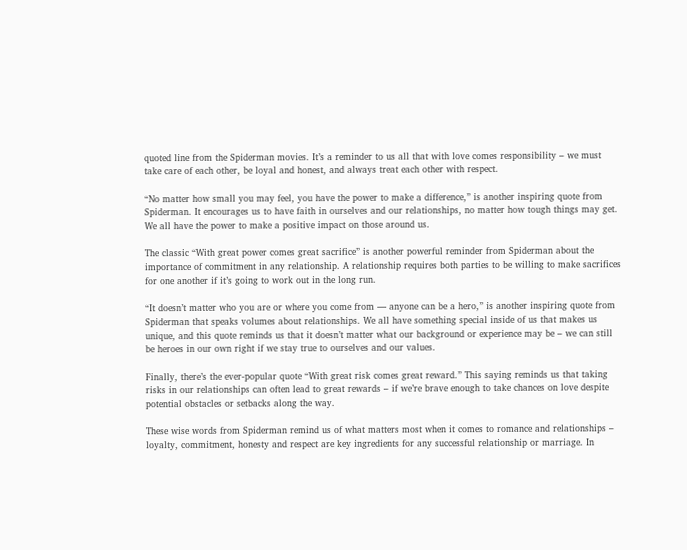quoted line from the Spiderman movies. It’s a reminder to us all that with love comes responsibility – we must take care of each other, be loyal and honest, and always treat each other with respect.

“No matter how small you may feel, you have the power to make a difference,” is another inspiring quote from Spiderman. It encourages us to have faith in ourselves and our relationships, no matter how tough things may get. We all have the power to make a positive impact on those around us.

The classic “With great power comes great sacrifice” is another powerful reminder from Spiderman about the importance of commitment in any relationship. A relationship requires both parties to be willing to make sacrifices for one another if it’s going to work out in the long run.

“It doesn’t matter who you are or where you come from — anyone can be a hero,” is another inspiring quote from Spiderman that speaks volumes about relationships. We all have something special inside of us that makes us unique, and this quote reminds us that it doesn’t matter what our background or experience may be – we can still be heroes in our own right if we stay true to ourselves and our values.

Finally, there’s the ever-popular quote “With great risk comes great reward.” This saying reminds us that taking risks in our relationships can often lead to great rewards – if we’re brave enough to take chances on love despite potential obstacles or setbacks along the way.

These wise words from Spiderman remind us of what matters most when it comes to romance and relationships – loyalty, commitment, honesty and respect are key ingredients for any successful relationship or marriage. In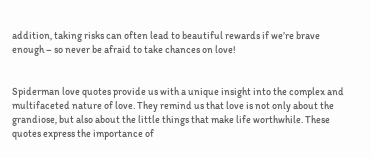addition, taking risks can often lead to beautiful rewards if we’re brave enough – so never be afraid to take chances on love!


Spiderman love quotes provide us with a unique insight into the complex and multifaceted nature of love. They remind us that love is not only about the grandiose, but also about the little things that make life worthwhile. These quotes express the importance of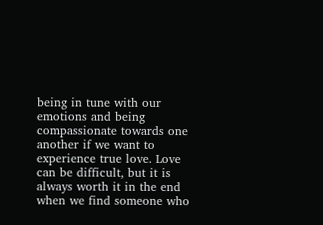being in tune with our emotions and being compassionate towards one another if we want to experience true love. Love can be difficult, but it is always worth it in the end when we find someone who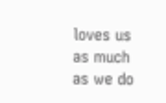loves us as much as we do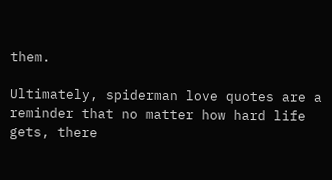them.

Ultimately, spiderman love quotes are a reminder that no matter how hard life gets, there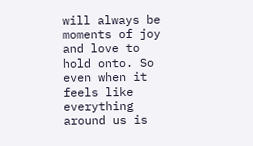will always be moments of joy and love to hold onto. So even when it feels like everything around us is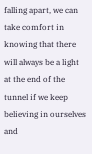falling apart, we can take comfort in knowing that there will always be a light at the end of the tunnel if we keep believing in ourselves and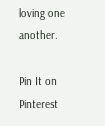loving one another.

Pin It on Pinterest